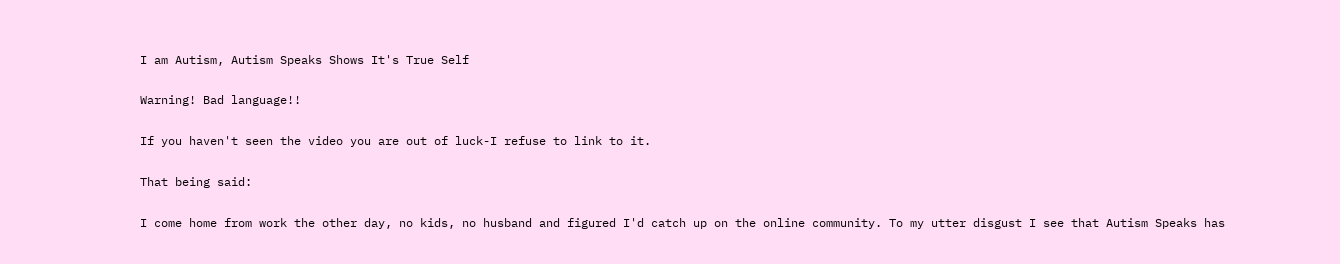I am Autism, Autism Speaks Shows It's True Self

Warning! Bad language!!

If you haven't seen the video you are out of luck-I refuse to link to it.

That being said:

I come home from work the other day, no kids, no husband and figured I'd catch up on the online community. To my utter disgust I see that Autism Speaks has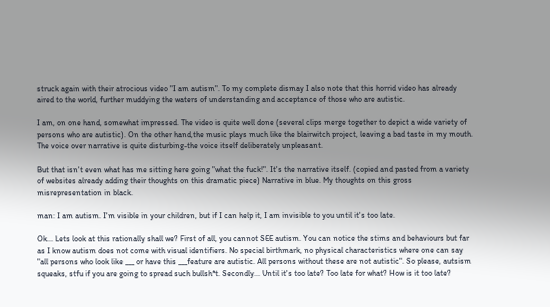struck again with their atrocious video "I am autism". To my complete dismay I also note that this horrid video has already aired to the world, further muddying the waters of understanding and acceptance of those who are autistic.

I am, on one hand, somewhat impressed. The video is quite well done (several clips merge together to depict a wide variety of persons who are autistic). On the other hand,the music plays much like the blairwitch project, leaving a bad taste in my mouth. The voice over narrative is quite disturbing-the voice itself deliberately unpleasant.

But that isn't even what has me sitting here going "what the fuck!". It's the narrative itself. (copied and pasted from a variety of websites already adding their thoughts on this dramatic piece) Narrative in blue. My thoughts on this gross misrepresentation in black.

man: I am autism. I'm visible in your children, but if I can help it, I am invisible to you until it's too late.

Ok... Lets look at this rationally shall we? First of all, you cannot SEE autism. You can notice the stims and behaviours but far as I know autism does not come with visual identifiers. No special birthmark, no physical characteristics where one can say "all persons who look like ___ or have this ___feature are autistic. All persons without these are not autistic". So please, autsism squeaks, stfu if you are going to spread such bullsh*t. Secondly... Until it's too late? Too late for what? How is it too late?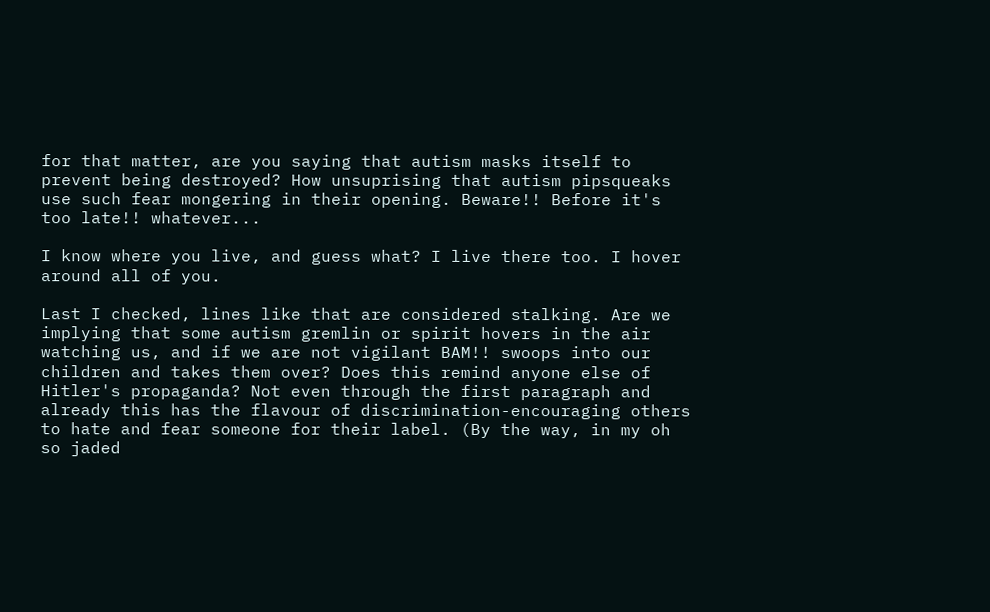for that matter, are you saying that autism masks itself to prevent being destroyed? How unsuprising that autism pipsqueaks use such fear mongering in their opening. Beware!! Before it's too late!! whatever...

I know where you live, and guess what? I live there too. I hover around all of you.

Last I checked, lines like that are considered stalking. Are we implying that some autism gremlin or spirit hovers in the air watching us, and if we are not vigilant BAM!! swoops into our children and takes them over? Does this remind anyone else of Hitler's propaganda? Not even through the first paragraph and already this has the flavour of discrimination-encouraging others to hate and fear someone for their label. (By the way, in my oh so jaded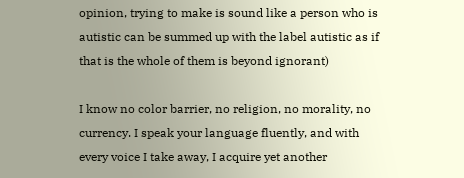opinion, trying to make is sound like a person who is autistic can be summed up with the label autistic as if that is the whole of them is beyond ignorant)

I know no color barrier, no religion, no morality, no currency. I speak your language fluently, and with every voice I take away, I acquire yet another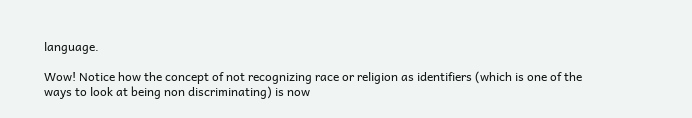language.

Wow! Notice how the concept of not recognizing race or religion as identifiers (which is one of the ways to look at being non discriminating) is now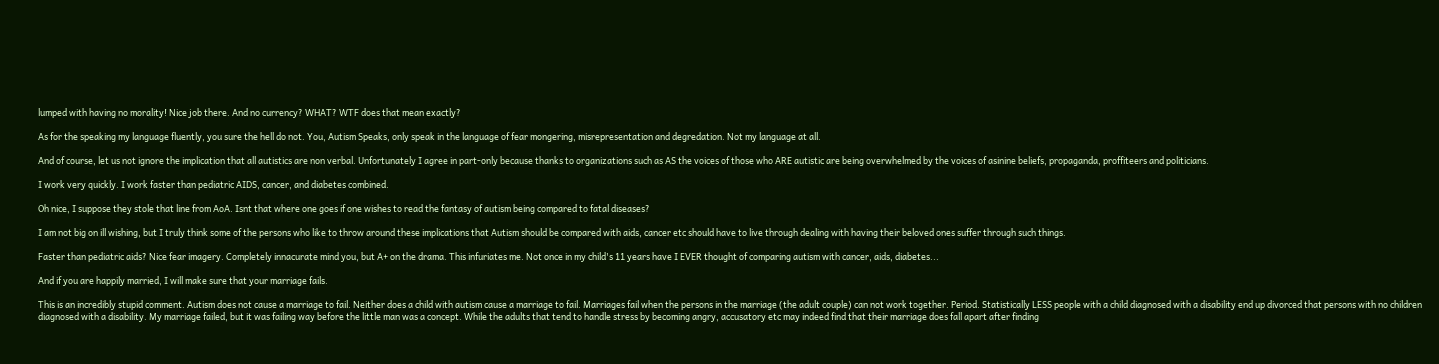lumped with having no morality! Nice job there. And no currency? WHAT? WTF does that mean exactly?

As for the speaking my language fluently, you sure the hell do not. You, Autism Speaks, only speak in the language of fear mongering, misrepresentation and degredation. Not my language at all.

And of course, let us not ignore the implication that all autistics are non verbal. Unfortunately I agree in part-only because thanks to organizations such as AS the voices of those who ARE autistic are being overwhelmed by the voices of asinine beliefs, propaganda, proffiteers and politicians.

I work very quickly. I work faster than pediatric AIDS, cancer, and diabetes combined.

Oh nice, I suppose they stole that line from AoA. Isnt that where one goes if one wishes to read the fantasy of autism being compared to fatal diseases?

I am not big on ill wishing, but I truly think some of the persons who like to throw around these implications that Autism should be compared with aids, cancer etc should have to live through dealing with having their beloved ones suffer through such things.

Faster than pediatric aids? Nice fear imagery. Completely innacurate mind you, but A+ on the drama. This infuriates me. Not once in my child's 11 years have I EVER thought of comparing autism with cancer, aids, diabetes...

And if you are happily married, I will make sure that your marriage fails.

This is an incredibly stupid comment. Autism does not cause a marriage to fail. Neither does a child with autism cause a marriage to fail. Marriages fail when the persons in the marriage (the adult couple) can not work together. Period. Statistically LESS people with a child diagnosed with a disability end up divorced that persons with no children diagnosed with a disability. My marriage failed, but it was failing way before the little man was a concept. While the adults that tend to handle stress by becoming angry, accusatory etc may indeed find that their marriage does fall apart after finding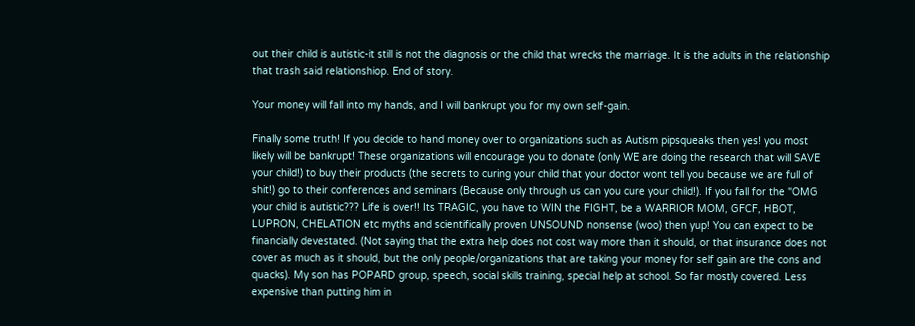out their child is autistic-it still is not the diagnosis or the child that wrecks the marriage. It is the adults in the relationship that trash said relationshiop. End of story.

Your money will fall into my hands, and I will bankrupt you for my own self-gain.

Finally some truth! If you decide to hand money over to organizations such as Autism pipsqueaks then yes! you most likely will be bankrupt! These organizations will encourage you to donate (only WE are doing the research that will SAVE your child!) to buy their products (the secrets to curing your child that your doctor wont tell you because we are full of shit!) go to their conferences and seminars (Because only through us can you cure your child!). If you fall for the "OMG your child is autistic??? Life is over!! Its TRAGIC, you have to WIN the FIGHT, be a WARRIOR MOM, GFCF, HBOT, LUPRON, CHELATION etc myths and scientifically proven UNSOUND nonsense (woo) then yup! You can expect to be financially devestated. (Not saying that the extra help does not cost way more than it should, or that insurance does not cover as much as it should, but the only people/organizations that are taking your money for self gain are the cons and quacks). My son has POPARD group, speech, social skills training, special help at school. So far mostly covered. Less expensive than putting him in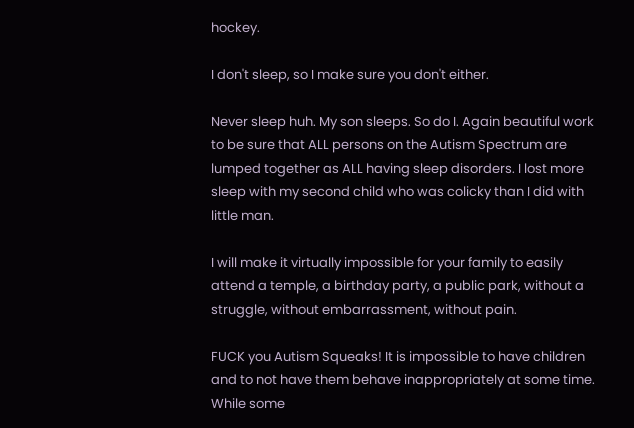hockey.

I don't sleep, so I make sure you don't either.

Never sleep huh. My son sleeps. So do I. Again beautiful work to be sure that ALL persons on the Autism Spectrum are lumped together as ALL having sleep disorders. I lost more sleep with my second child who was colicky than I did with little man.

I will make it virtually impossible for your family to easily attend a temple, a birthday party, a public park, without a struggle, without embarrassment, without pain.

FUCK you Autism Squeaks! It is impossible to have children and to not have them behave inappropriately at some time. While some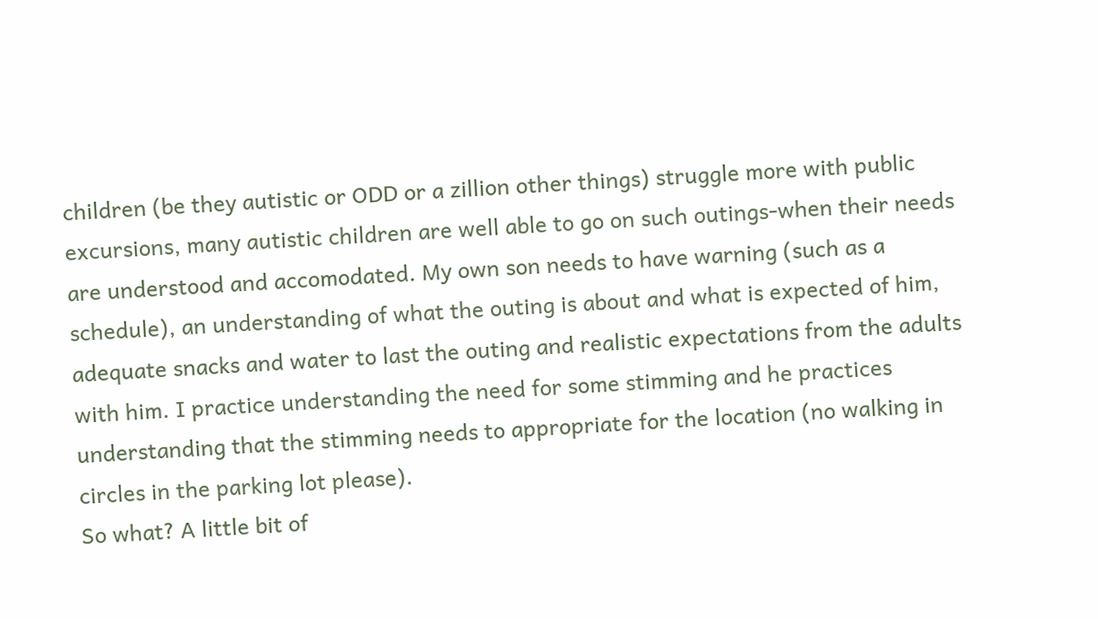children (be they autistic or ODD or a zillion other things) struggle more with public excursions, many autistic children are well able to go on such outings-when their needs are understood and accomodated. My own son needs to have warning (such as a schedule), an understanding of what the outing is about and what is expected of him, adequate snacks and water to last the outing and realistic expectations from the adults with him. I practice understanding the need for some stimming and he practices understanding that the stimming needs to appropriate for the location (no walking in circles in the parking lot please).
So what? A little bit of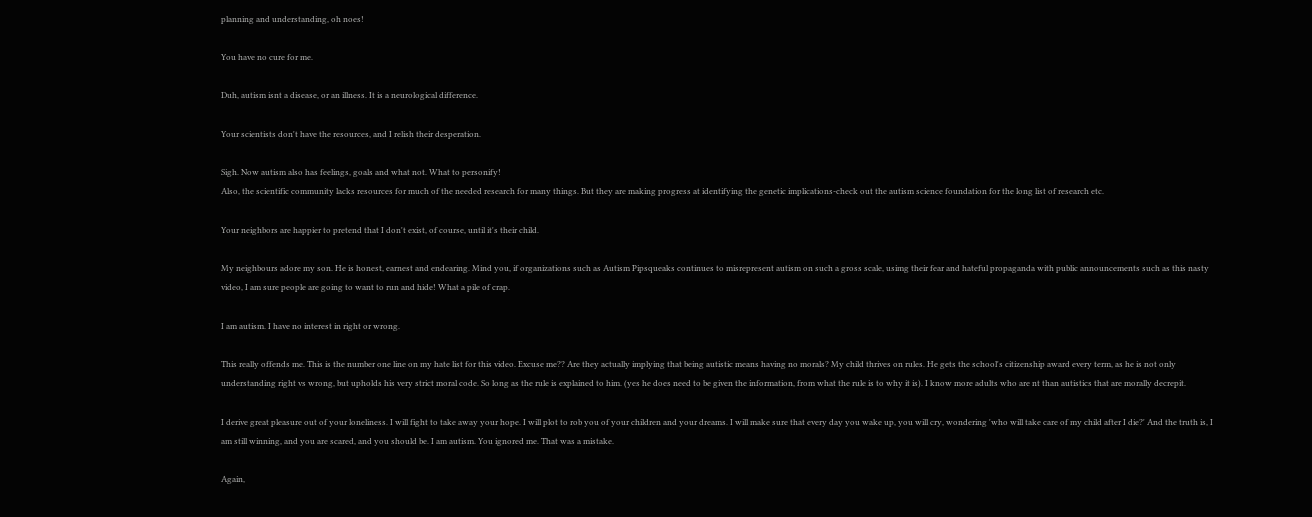planning and understanding, oh noes!

You have no cure for me.

Duh, autism isnt a disease, or an illness. It is a neurological difference.

Your scientists don't have the resources, and I relish their desperation.

Sigh. Now autism also has feelings, goals and what not. What to personify!
Also, the scientific community lacks resources for much of the needed research for many things. But they are making progress at identifying the genetic implications-check out the autism science foundation for the long list of research etc.

Your neighbors are happier to pretend that I don't exist, of course, until it's their child.

My neighbours adore my son. He is honest, earnest and endearing. Mind you, if organizations such as Autism Pipsqueaks continues to misrepresent autism on such a gross scale, usimg their fear and hateful propaganda with public announcements such as this nasty video, I am sure people are going to want to run and hide! What a pile of crap.

I am autism. I have no interest in right or wrong.

This really offends me. This is the number one line on my hate list for this video. Excuse me?? Are they actually implying that being autistic means having no morals? My child thrives on rules. He gets the school's citizenship award every term, as he is not only understanding right vs wrong, but upholds his very strict moral code. So long as the rule is explained to him. (yes he does need to be given the information, from what the rule is to why it is). I know more adults who are nt than autistics that are morally decrepit.

I derive great pleasure out of your loneliness. I will fight to take away your hope. I will plot to rob you of your children and your dreams. I will make sure that every day you wake up, you will cry, wondering 'who will take care of my child after I die?' And the truth is, I am still winning, and you are scared, and you should be. I am autism. You ignored me. That was a mistake.

Again,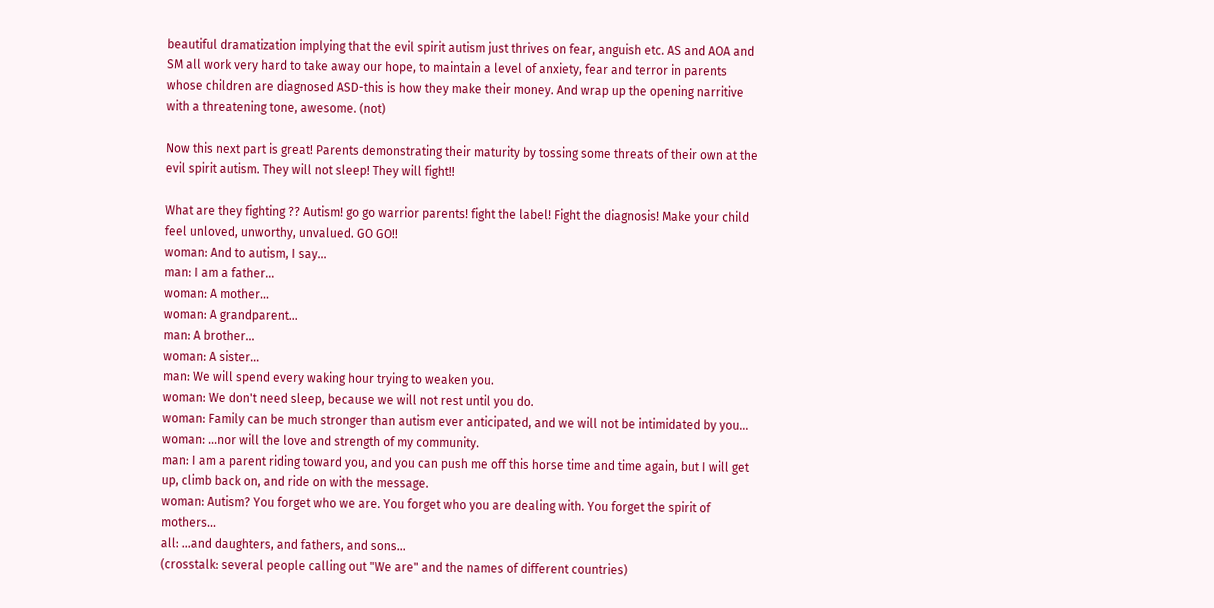beautiful dramatization implying that the evil spirit autism just thrives on fear, anguish etc. AS and AOA and SM all work very hard to take away our hope, to maintain a level of anxiety, fear and terror in parents whose children are diagnosed ASD-this is how they make their money. And wrap up the opening narritive with a threatening tone, awesome. (not)

Now this next part is great! Parents demonstrating their maturity by tossing some threats of their own at the evil spirit autism. They will not sleep! They will fight!!

What are they fighting ?? Autism! go go warrior parents! fight the label! Fight the diagnosis! Make your child feel unloved, unworthy, unvalued. GO GO!!
woman: And to autism, I say...
man: I am a father...
woman: A mother...
woman: A grandparent...
man: A brother...
woman: A sister...
man: We will spend every waking hour trying to weaken you.
woman: We don't need sleep, because we will not rest until you do.
woman: Family can be much stronger than autism ever anticipated, and we will not be intimidated by you...
woman: ...nor will the love and strength of my community.
man: I am a parent riding toward you, and you can push me off this horse time and time again, but I will get up, climb back on, and ride on with the message.
woman: Autism? You forget who we are. You forget who you are dealing with. You forget the spirit of mothers...
all: ...and daughters, and fathers, and sons...
(crosstalk: several people calling out "We are" and the names of different countries)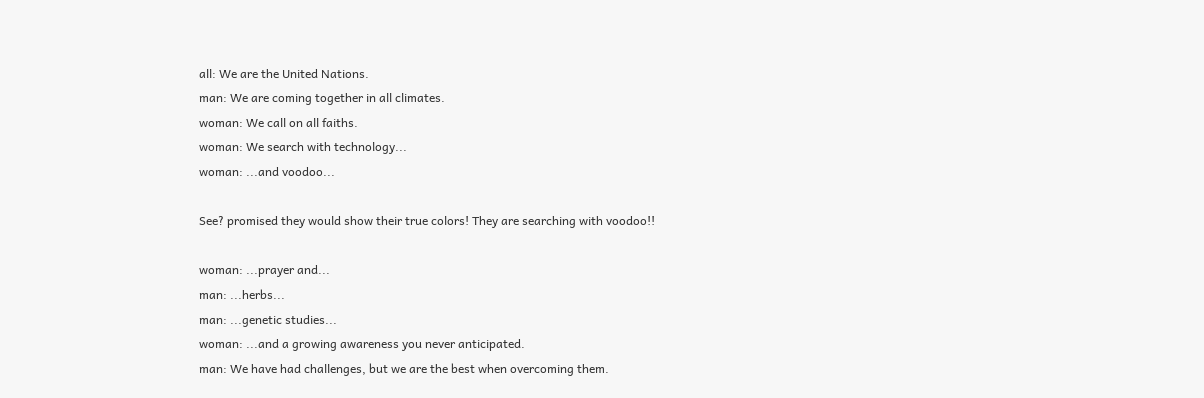all: We are the United Nations.
man: We are coming together in all climates.
woman: We call on all faiths.
woman: We search with technology...
woman: ...and voodoo...

See? promised they would show their true colors! They are searching with voodoo!!

woman: ...prayer and...
man: ...herbs...
man: ...genetic studies...
woman: ...and a growing awareness you never anticipated.
man: We have had challenges, but we are the best when overcoming them.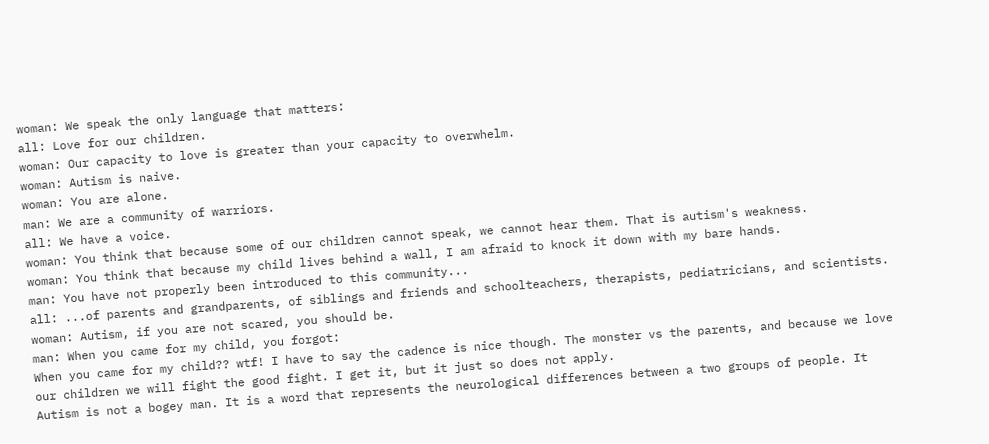woman: We speak the only language that matters:
all: Love for our children.
woman: Our capacity to love is greater than your capacity to overwhelm.
woman: Autism is naive.
woman: You are alone.
man: We are a community of warriors.
all: We have a voice.
woman: You think that because some of our children cannot speak, we cannot hear them. That is autism's weakness.
woman: You think that because my child lives behind a wall, I am afraid to knock it down with my bare hands.
man: You have not properly been introduced to this community...
all: ...of parents and grandparents, of siblings and friends and schoolteachers, therapists, pediatricians, and scientists.
woman: Autism, if you are not scared, you should be.
man: When you came for my child, you forgot:
When you came for my child?? wtf! I have to say the cadence is nice though. The monster vs the parents, and because we love our children we will fight the good fight. I get it, but it just so does not apply.
Autism is not a bogey man. It is a word that represents the neurological differences between a two groups of people. It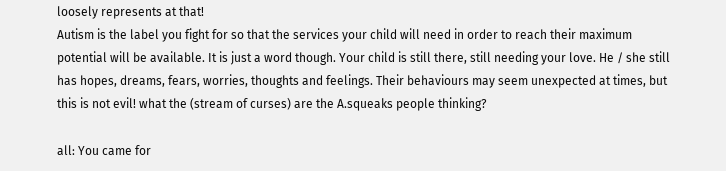loosely represents at that!
Autism is the label you fight for so that the services your child will need in order to reach their maximum potential will be available. It is just a word though. Your child is still there, still needing your love. He / she still has hopes, dreams, fears, worries, thoughts and feelings. Their behaviours may seem unexpected at times, but this is not evil! what the (stream of curses) are the A.squeaks people thinking?

all: You came for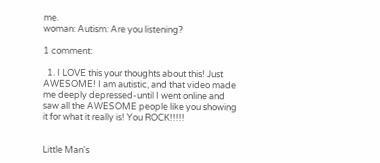me.
woman: Autism: Are you listening?

1 comment:

  1. I LOVE this your thoughts about this! Just AWESOME! I am autistic, and that video made me deeply depressed-until I went online and saw all the AWESOME people like you showing it for what it really is! You ROCK!!!!!


Little Man's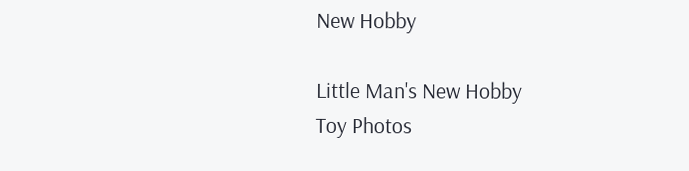New Hobby

Little Man's New Hobby
Toy Photos